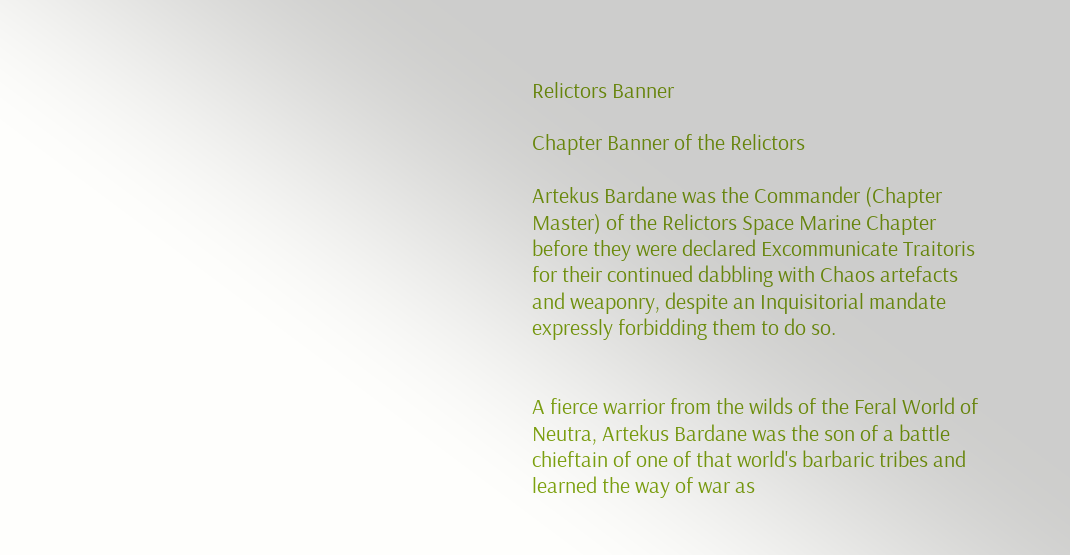Relictors Banner

Chapter Banner of the Relictors

Artekus Bardane was the Commander (Chapter Master) of the Relictors Space Marine Chapter before they were declared Excommunicate Traitoris for their continued dabbling with Chaos artefacts and weaponry, despite an Inquisitorial mandate expressly forbidding them to do so.


A fierce warrior from the wilds of the Feral World of Neutra, Artekus Bardane was the son of a battle chieftain of one of that world's barbaric tribes and learned the way of war as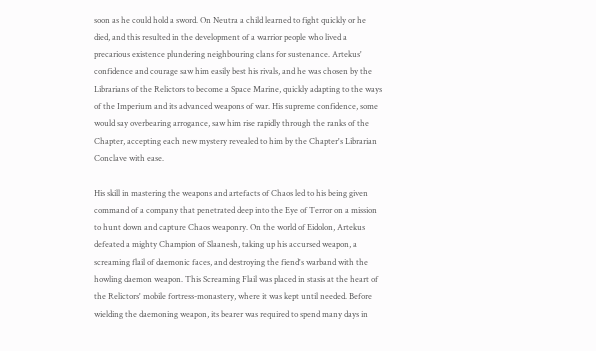soon as he could hold a sword. On Neutra a child learned to fight quickly or he died, and this resulted in the development of a warrior people who lived a precarious existence plundering neighbouring clans for sustenance. Artekus' confidence and courage saw him easily best his rivals, and he was chosen by the Librarians of the Relictors to become a Space Marine, quickly adapting to the ways of the Imperium and its advanced weapons of war. His supreme confidence, some would say overbearing arrogance, saw him rise rapidly through the ranks of the Chapter, accepting each new mystery revealed to him by the Chapter's Librarian Conclave with ease.

His skill in mastering the weapons and artefacts of Chaos led to his being given command of a company that penetrated deep into the Eye of Terror on a mission to hunt down and capture Chaos weaponry. On the world of Eidolon, Artekus defeated a mighty Champion of Slaanesh, taking up his accursed weapon, a screaming flail of daemonic faces, and destroying the fiend's warband with the howling daemon weapon. This Screaming Flail was placed in stasis at the heart of the Relictors' mobile fortress-monastery, where it was kept until needed. Before wielding the daemoning weapon, its bearer was required to spend many days in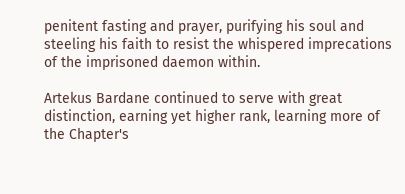penitent fasting and prayer, purifying his soul and steeling his faith to resist the whispered imprecations of the imprisoned daemon within.

Artekus Bardane continued to serve with great distinction, earning yet higher rank, learning more of the Chapter's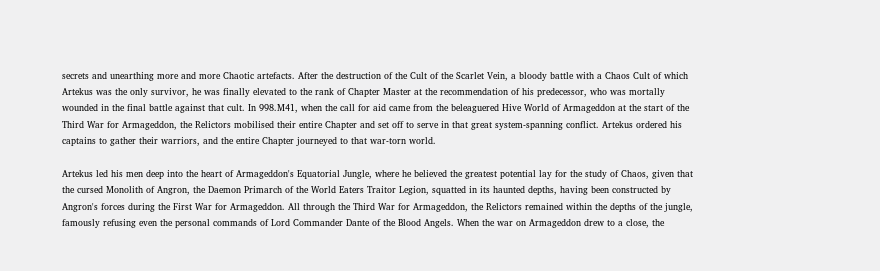secrets and unearthing more and more Chaotic artefacts. After the destruction of the Cult of the Scarlet Vein, a bloody battle with a Chaos Cult of which Artekus was the only survivor, he was finally elevated to the rank of Chapter Master at the recommendation of his predecessor, who was mortally wounded in the final battle against that cult. In 998.M41, when the call for aid came from the beleaguered Hive World of Armageddon at the start of the Third War for Armageddon, the Relictors mobilised their entire Chapter and set off to serve in that great system-spanning conflict. Artekus ordered his captains to gather their warriors, and the entire Chapter journeyed to that war-torn world.

Artekus led his men deep into the heart of Armageddon's Equatorial Jungle, where he believed the greatest potential lay for the study of Chaos, given that the cursed Monolith of Angron, the Daemon Primarch of the World Eaters Traitor Legion, squatted in its haunted depths, having been constructed by Angron's forces during the First War for Armageddon. All through the Third War for Armageddon, the Relictors remained within the depths of the jungle, famously refusing even the personal commands of Lord Commander Dante of the Blood Angels. When the war on Armageddon drew to a close, the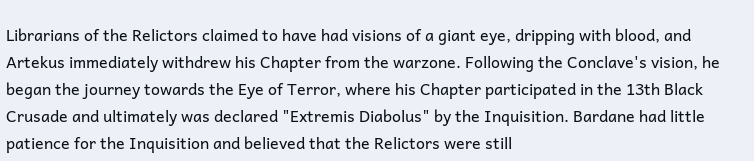Librarians of the Relictors claimed to have had visions of a giant eye, dripping with blood, and Artekus immediately withdrew his Chapter from the warzone. Following the Conclave's vision, he began the journey towards the Eye of Terror, where his Chapter participated in the 13th Black Crusade and ultimately was declared "Extremis Diabolus" by the Inquisition. Bardane had little patience for the Inquisition and believed that the Relictors were still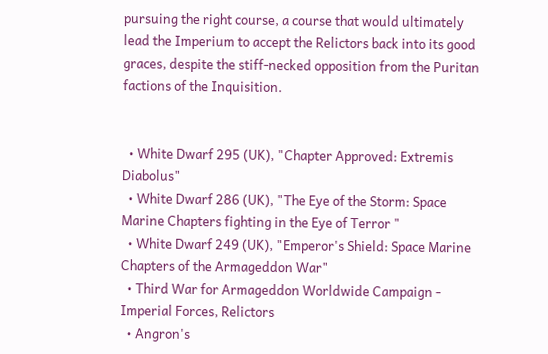pursuing the right course, a course that would ultimately lead the Imperium to accept the Relictors back into its good graces, despite the stiff-necked opposition from the Puritan factions of the Inquisition.


  • White Dwarf 295 (UK), "Chapter Approved: Extremis Diabolus"
  • White Dwarf 286 (UK), "The Eye of the Storm: Space Marine Chapters fighting in the Eye of Terror "
  • White Dwarf 249 (UK), "Emperor's Shield: Space Marine Chapters of the Armageddon War"
  • Third War for Armageddon Worldwide Campaign - Imperial Forces, Relictors
  • Angron's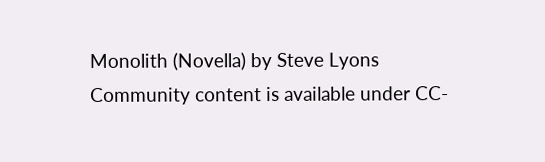Monolith (Novella) by Steve Lyons
Community content is available under CC-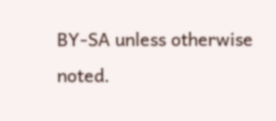BY-SA unless otherwise noted.